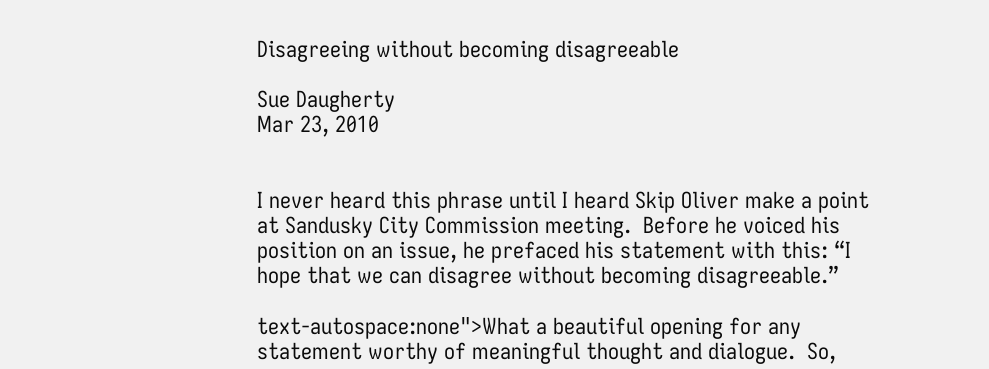Disagreeing without becoming disagreeable

Sue Daugherty
Mar 23, 2010


I never heard this phrase until I heard Skip Oliver make a point at Sandusky City Commission meeting.  Before he voiced his position on an issue, he prefaced his statement with this: “I hope that we can disagree without becoming disagreeable.”

text-autospace:none">What a beautiful opening for any statement worthy of meaningful thought and dialogue.  So,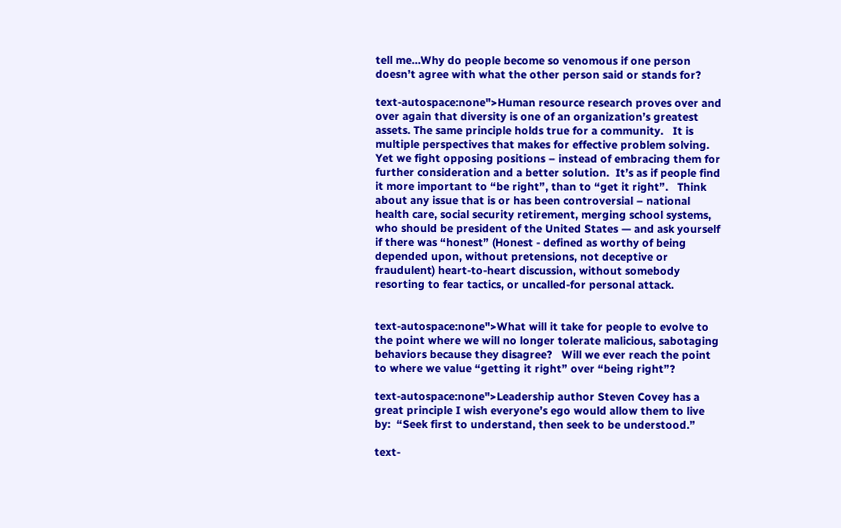tell me…Why do people become so venomous if one person doesn’t agree with what the other person said or stands for?

text-autospace:none">Human resource research proves over and over again that diversity is one of an organization’s greatest assets. The same principle holds true for a community.   It is multiple perspectives that makes for effective problem solving.  Yet we fight opposing positions – instead of embracing them for further consideration and a better solution.  It’s as if people find it more important to “be right”, than to “get it right”.   Think about any issue that is or has been controversial – national health care, social security retirement, merging school systems, who should be president of the United States — and ask yourself if there was “honest” (Honest - defined as worthy of being depended upon, without pretensions, not deceptive or fraudulent) heart-to-heart discussion, without somebody resorting to fear tactics, or uncalled-for personal attack.


text-autospace:none">What will it take for people to evolve to the point where we will no longer tolerate malicious, sabotaging behaviors because they disagree?   Will we ever reach the point to where we value “getting it right” over “being right”?

text-autospace:none">Leadership author Steven Covey has a great principle I wish everyone’s ego would allow them to live by:  “Seek first to understand, then seek to be understood.”

text-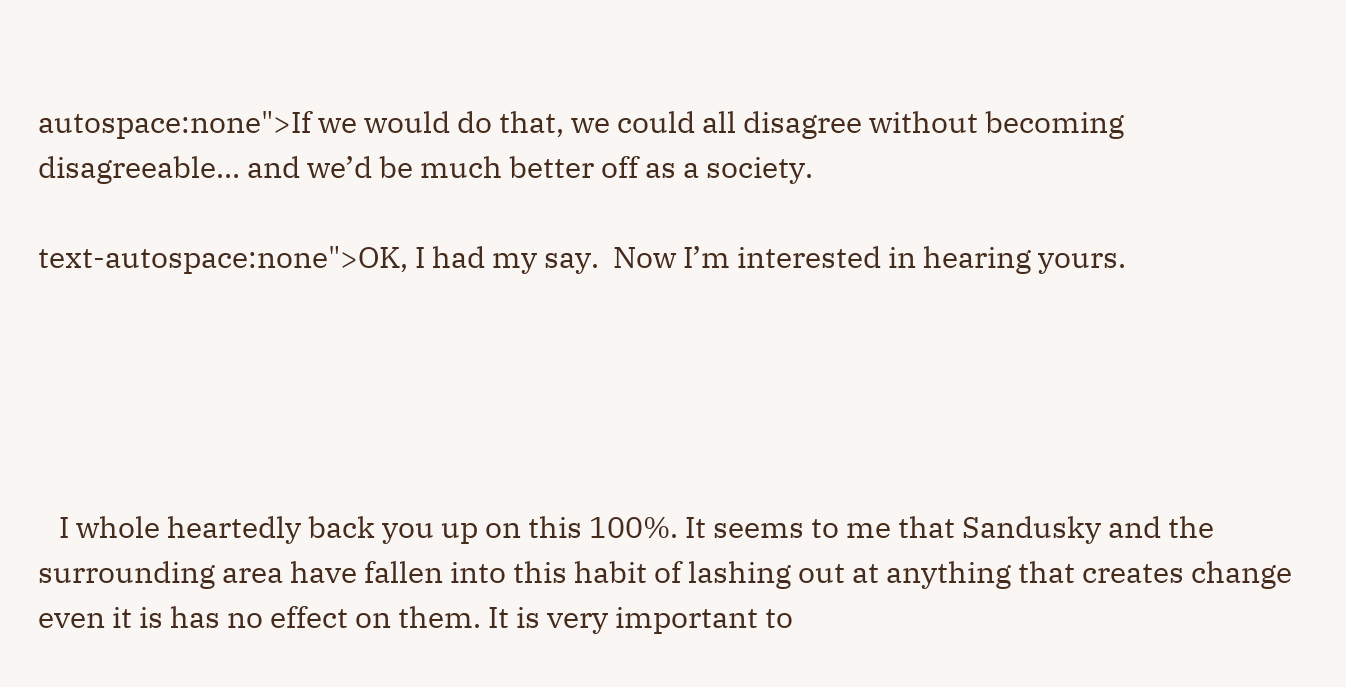autospace:none">If we would do that, we could all disagree without becoming disagreeable… and we’d be much better off as a society.

text-autospace:none">OK, I had my say.  Now I’m interested in hearing yours.





   I whole heartedly back you up on this 100%. It seems to me that Sandusky and the surrounding area have fallen into this habit of lashing out at anything that creates change even it is has no effect on them. It is very important to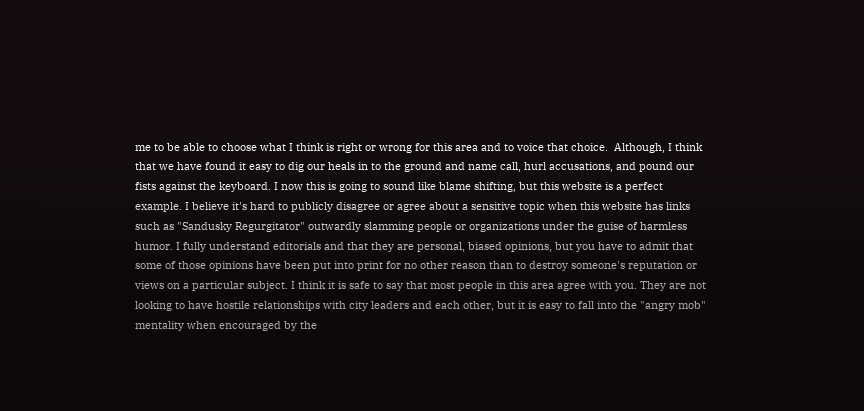me to be able to choose what I think is right or wrong for this area and to voice that choice.  Although, I think that we have found it easy to dig our heals in to the ground and name call, hurl accusations, and pound our fists against the keyboard. I now this is going to sound like blame shifting, but this website is a perfect example. I believe it's hard to publicly disagree or agree about a sensitive topic when this website has links such as "Sandusky Regurgitator" outwardly slamming people or organizations under the guise of harmless humor. I fully understand editorials and that they are personal, biased opinions, but you have to admit that some of those opinions have been put into print for no other reason than to destroy someone's reputation or  views on a particular subject. I think it is safe to say that most people in this area agree with you. They are not looking to have hostile relationships with city leaders and each other, but it is easy to fall into the "angry mob" mentality when encouraged by the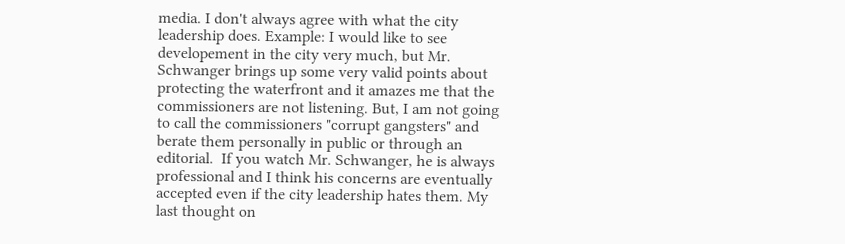media. I don't always agree with what the city leadership does. Example: I would like to see developement in the city very much, but Mr. Schwanger brings up some very valid points about protecting the waterfront and it amazes me that the commissioners are not listening. But, I am not going to call the commissioners "corrupt gangsters" and berate them personally in public or through an editorial.  If you watch Mr. Schwanger, he is always professional and I think his concerns are eventually accepted even if the city leadership hates them. My last thought on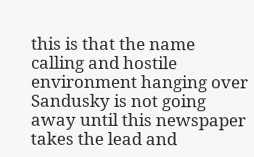this is that the name calling and hostile environment hanging over Sandusky is not going away until this newspaper takes the lead and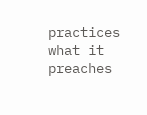practices what it preaches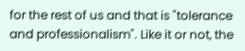for the rest of us and that is "tolerance and professionalism". Like it or not, the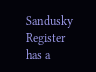Sandusky Register has a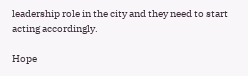leadership role in the city and they need to start acting accordingly.

Hope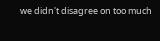we didn't disagree on too much